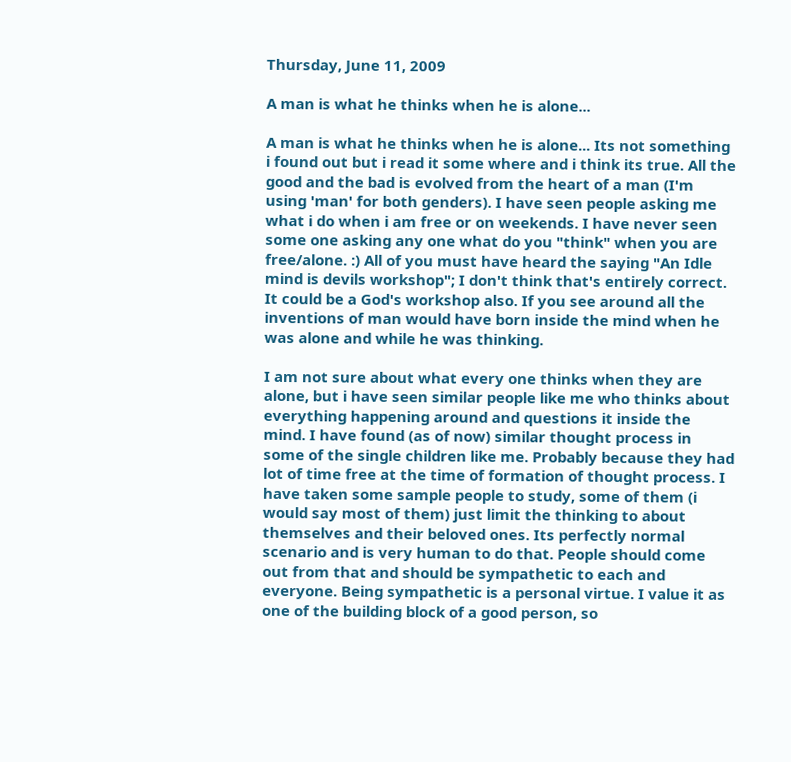Thursday, June 11, 2009

A man is what he thinks when he is alone...

A man is what he thinks when he is alone... Its not something i found out but i read it some where and i think its true. All the good and the bad is evolved from the heart of a man (I'm using 'man' for both genders). I have seen people asking me what i do when i am free or on weekends. I have never seen some one asking any one what do you "think" when you are free/alone. :) All of you must have heard the saying "An Idle mind is devils workshop"; I don't think that's entirely correct. It could be a God's workshop also. If you see around all the inventions of man would have born inside the mind when he was alone and while he was thinking.

I am not sure about what every one thinks when they are alone, but i have seen similar people like me who thinks about everything happening around and questions it inside the mind. I have found (as of now) similar thought process in some of the single children like me. Probably because they had lot of time free at the time of formation of thought process. I have taken some sample people to study, some of them (i would say most of them) just limit the thinking to about themselves and their beloved ones. Its perfectly normal scenario and is very human to do that. People should come out from that and should be sympathetic to each and everyone. Being sympathetic is a personal virtue. I value it as one of the building block of a good person, so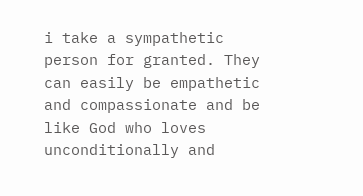i take a sympathetic person for granted. They can easily be empathetic and compassionate and be like God who loves unconditionally and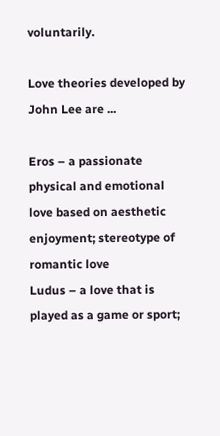voluntarily.

Love theories developed by John Lee are ...

Eros – a passionate physical and emotional love based on aesthetic enjoyment; stereotype of romantic love
Ludus – a love that is played as a game or sport;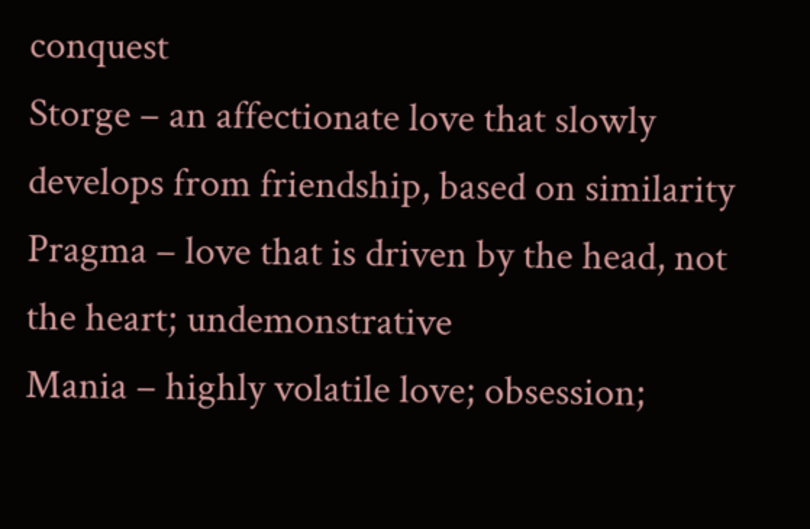conquest
Storge – an affectionate love that slowly develops from friendship, based on similarity
Pragma – love that is driven by the head, not the heart; undemonstrative
Mania – highly volatile love; obsession;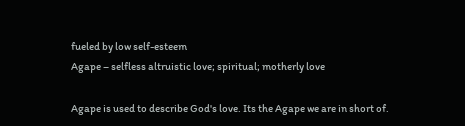fueled by low self-esteem
Agape – selfless altruistic love; spiritual; motherly love

Agape is used to describe God's love. Its the Agape we are in short of.